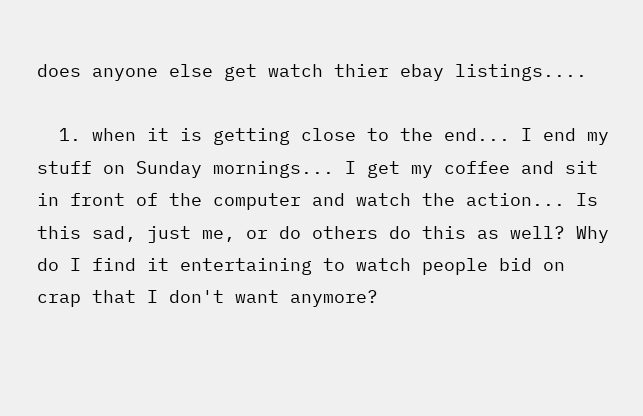does anyone else get watch thier ebay listings....

  1. when it is getting close to the end... I end my stuff on Sunday mornings... I get my coffee and sit in front of the computer and watch the action... Is this sad, just me, or do others do this as well? Why do I find it entertaining to watch people bid on crap that I don't want anymore?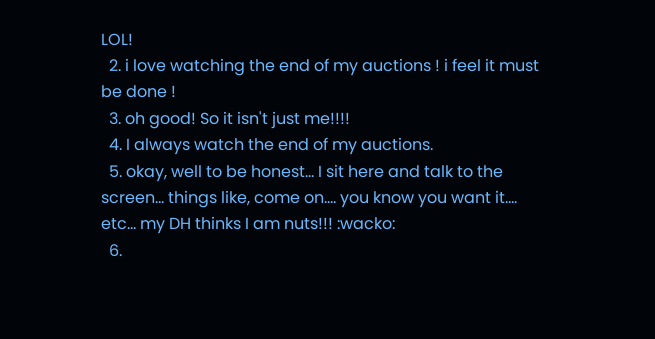LOL!
  2. i love watching the end of my auctions ! i feel it must be done !
  3. oh good! So it isn't just me!!!!
  4. I always watch the end of my auctions.
  5. okay, well to be honest... I sit here and talk to the screen... things like, come on.... you know you want it.... etc... my DH thinks I am nuts!!! :wacko:
  6.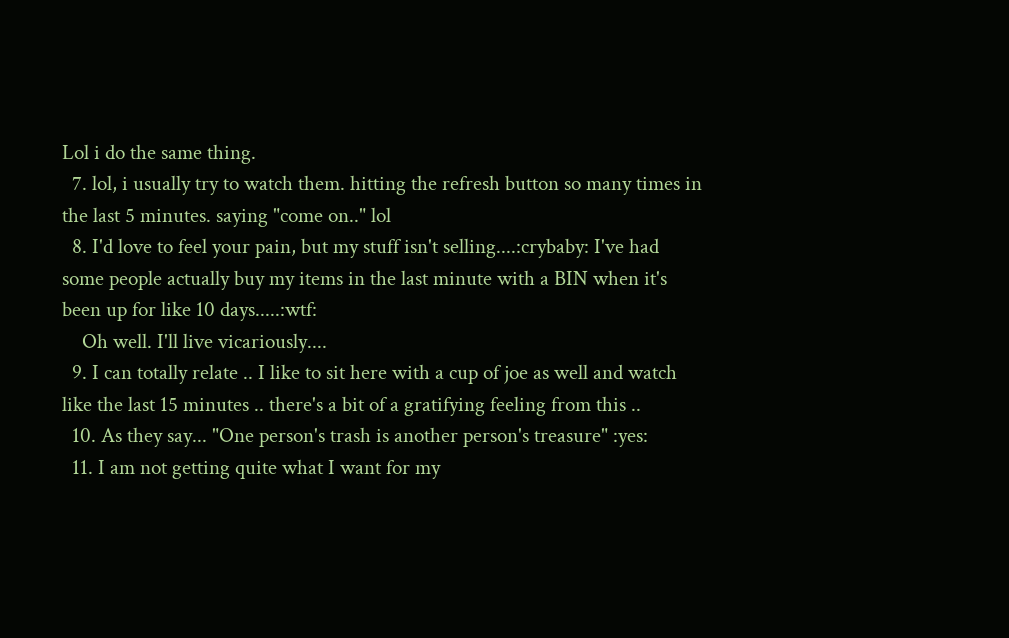Lol i do the same thing.
  7. lol, i usually try to watch them. hitting the refresh button so many times in the last 5 minutes. saying "come on.." lol
  8. I'd love to feel your pain, but my stuff isn't selling....:crybaby: I've had some people actually buy my items in the last minute with a BIN when it's been up for like 10 days.....:wtf:
    Oh well. I'll live vicariously....
  9. I can totally relate .. I like to sit here with a cup of joe as well and watch like the last 15 minutes .. there's a bit of a gratifying feeling from this ..
  10. As they say... "One person's trash is another person's treasure" :yes:
  11. I am not getting quite what I want for my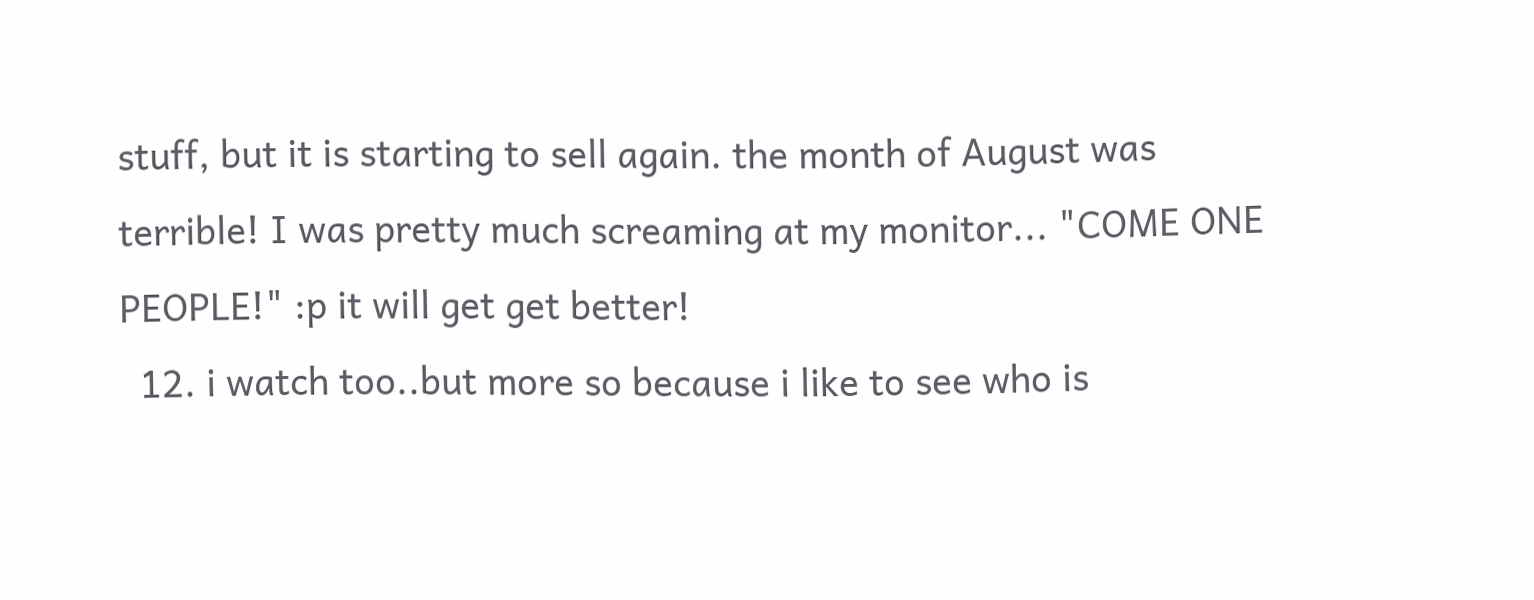stuff, but it is starting to sell again. the month of August was terrible! I was pretty much screaming at my monitor... "COME ONE PEOPLE!" :p it will get get better!
  12. i watch too..but more so because i like to see who is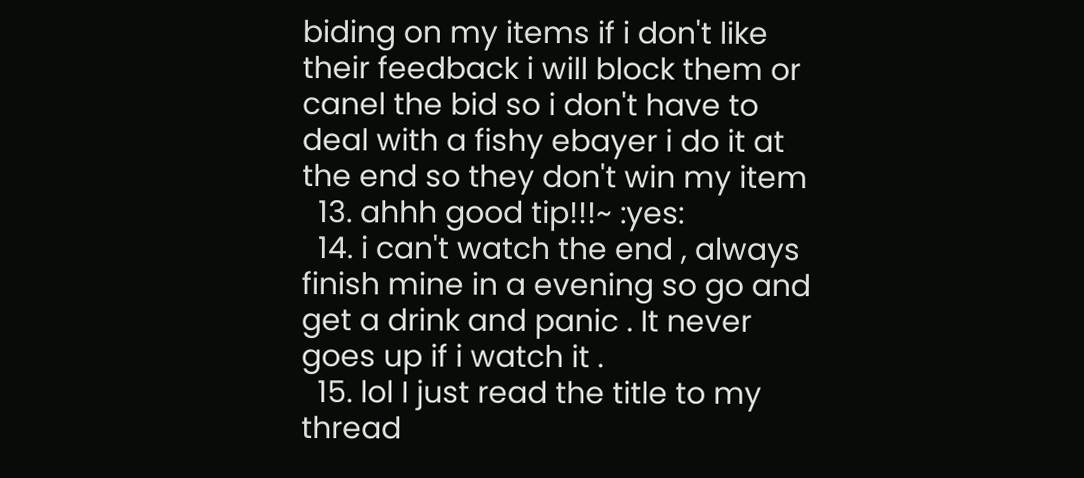biding on my items if i don't like their feedback i will block them or canel the bid so i don't have to deal with a fishy ebayer i do it at the end so they don't win my item
  13. ahhh good tip!!!~ :yes:
  14. i can't watch the end , always finish mine in a evening so go and get a drink and panic . It never goes up if i watch it .
  15. lol I just read the title to my thread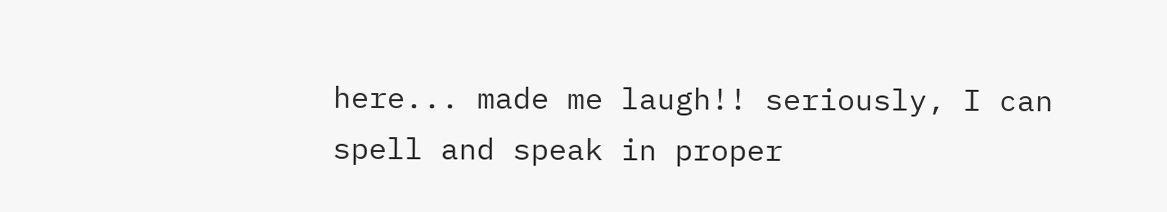here... made me laugh!! seriously, I can spell and speak in proper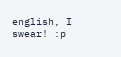english, I swear! :p